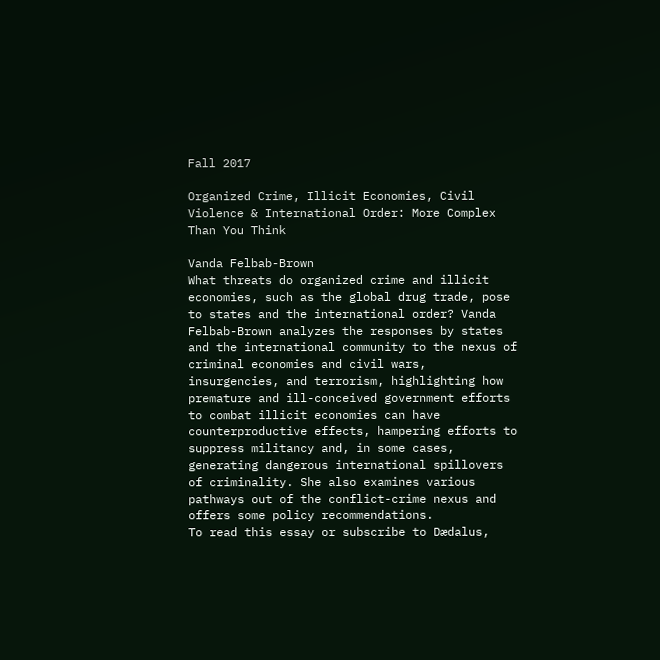Fall 2017

Organized Crime, Illicit Economies, Civil Violence & International Order: More Complex Than You Think

Vanda Felbab-Brown
What threats do organized crime and illicit economies, such as the global drug trade, pose to states and the international order? Vanda Felbab-Brown analyzes the responses by states and the international community to the nexus of criminal economies and civil wars, insurgencies, and terrorism, highlighting how premature and ill-conceived government efforts to combat illicit economies can have counterproductive effects, hampering efforts to suppress militancy and, in some cases, generating dangerous international spillovers of criminality. She also examines various pathways out of the conflict-crime nexus and offers some policy recommendations.
To read this essay or subscribe to Dædalus,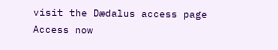visit the Dædalus access page
Access now